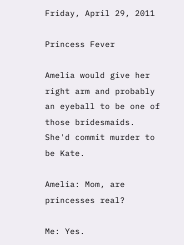Friday, April 29, 2011

Princess Fever

Amelia would give her right arm and probably an eyeball to be one of those bridesmaids.
She'd commit murder to be Kate.

Amelia: Mom, are princesses real?

Me: Yes.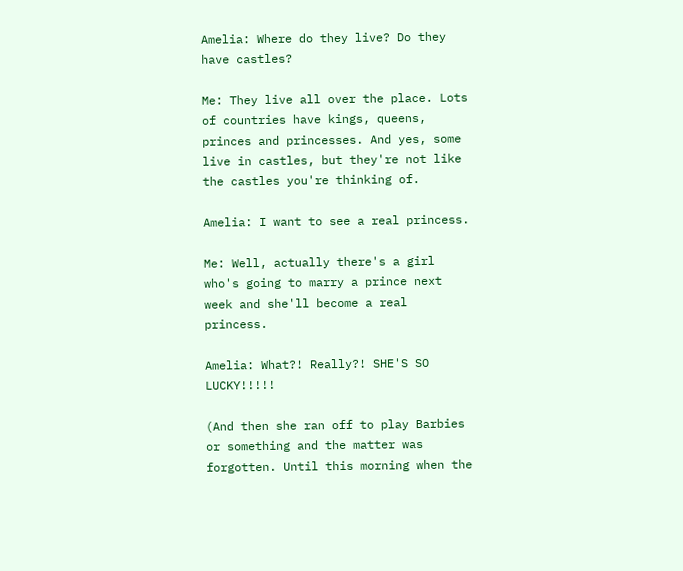Amelia: Where do they live? Do they have castles?

Me: They live all over the place. Lots of countries have kings, queens, princes and princesses. And yes, some live in castles, but they're not like the castles you're thinking of.

Amelia: I want to see a real princess.

Me: Well, actually there's a girl who's going to marry a prince next week and she'll become a real princess.

Amelia: What?! Really?! SHE'S SO LUCKY!!!!!

(And then she ran off to play Barbies or something and the matter was forgotten. Until this morning when the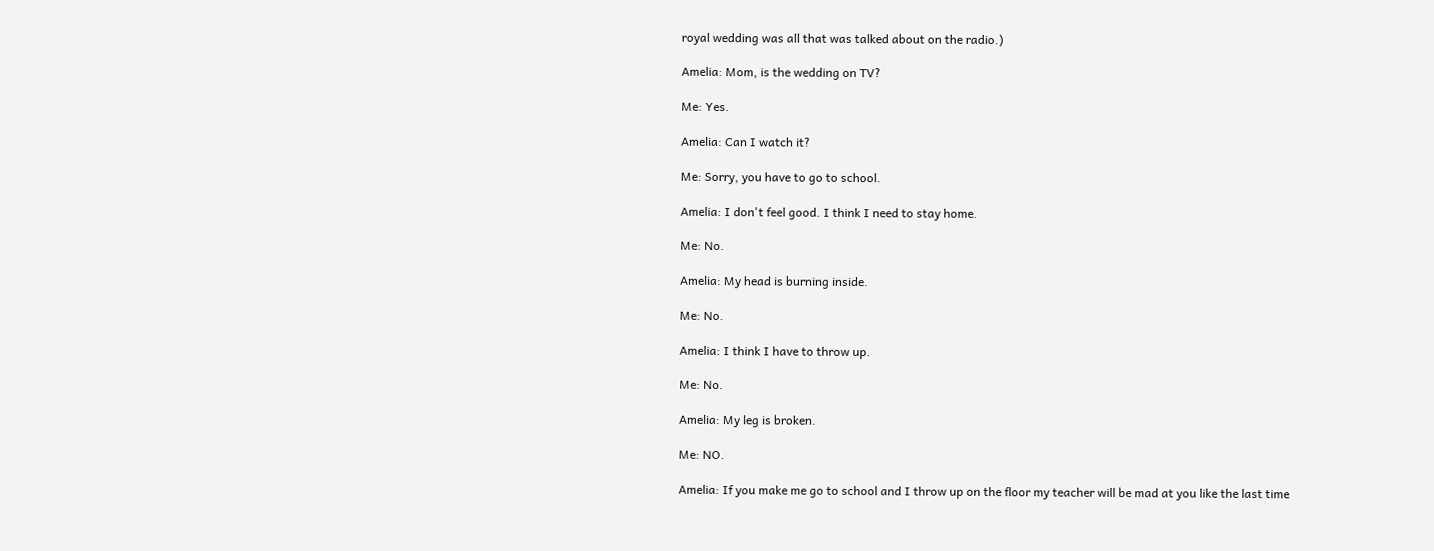royal wedding was all that was talked about on the radio.)

Amelia: Mom, is the wedding on TV?

Me: Yes.

Amelia: Can I watch it?

Me: Sorry, you have to go to school.

Amelia: I don't feel good. I think I need to stay home.

Me: No.

Amelia: My head is burning inside.

Me: No.

Amelia: I think I have to throw up.

Me: No.

Amelia: My leg is broken.

Me: NO.

Amelia: If you make me go to school and I throw up on the floor my teacher will be mad at you like the last time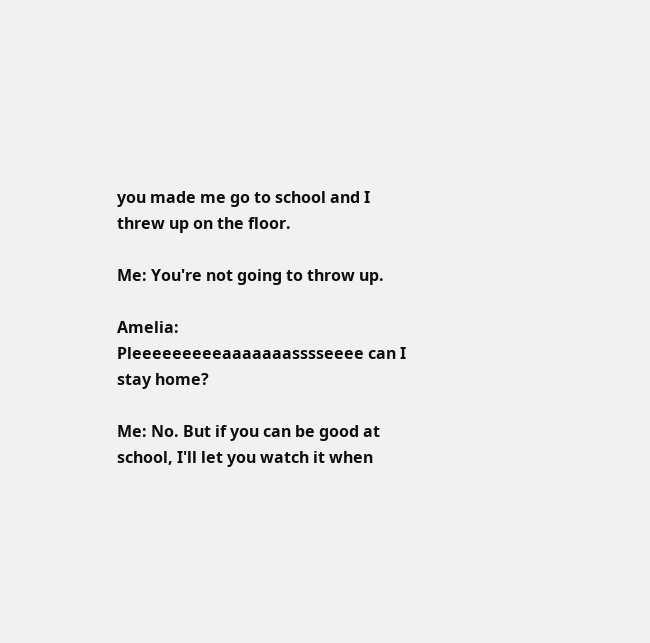you made me go to school and I threw up on the floor.

Me: You're not going to throw up.

Amelia: Pleeeeeeeeeaaaaaaasssseeee can I stay home?

Me: No. But if you can be good at school, I'll let you watch it when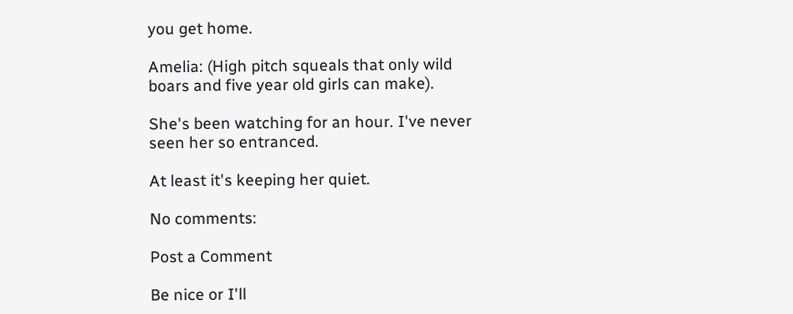you get home.

Amelia: (High pitch squeals that only wild boars and five year old girls can make).

She's been watching for an hour. I've never seen her so entranced.

At least it's keeping her quiet.

No comments:

Post a Comment

Be nice or I'll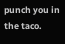punch you in the taco.